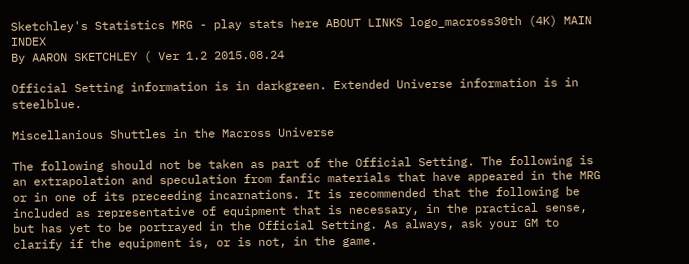Sketchley's Statistics MRG - play stats here ABOUT LINKS logo_macross30th (4K) MAIN INDEX
By AARON SKETCHLEY ( Ver 1.2 2015.08.24

Official Setting information is in darkgreen. Extended Universe information is in steelblue.

Miscellanious Shuttles in the Macross Universe

The following should not be taken as part of the Official Setting. The following is an extrapolation and speculation from fanfic materials that have appeared in the MRG or in one of its preceeding incarnations. It is recommended that the following be included as representative of equipment that is necessary, in the practical sense, but has yet to be portrayed in the Official Setting. As always, ask your GM to clarify if the equipment is, or is not, in the game.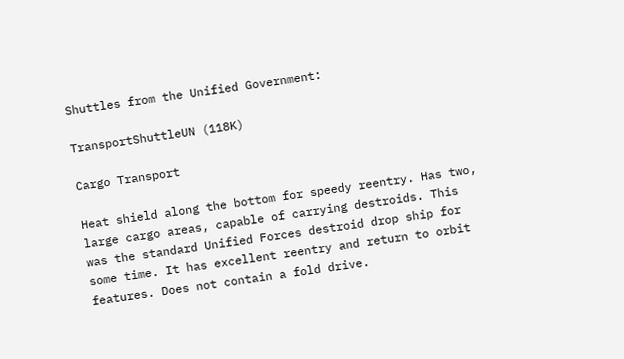Shuttles from the Unified Government:

TransportShuttleUN (118K)

Cargo Transport

Heat shield along the bottom for speedy reentry. Has two, large cargo areas, capable of carrying destroids. This was the standard Unified Forces destroid drop ship for some time. It has excellent reentry and return to orbit features. Does not contain a fold drive.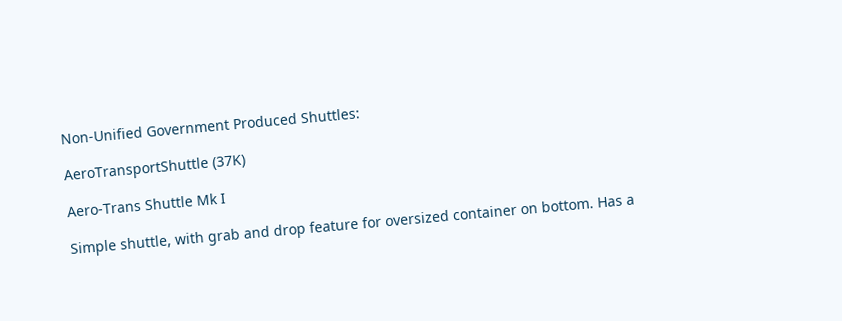Non-Unified Government Produced Shuttles:

AeroTransportShuttle (37K)

Aero-Trans Shuttle Mk I

Simple shuttle, with grab and drop feature for oversized container on bottom. Has a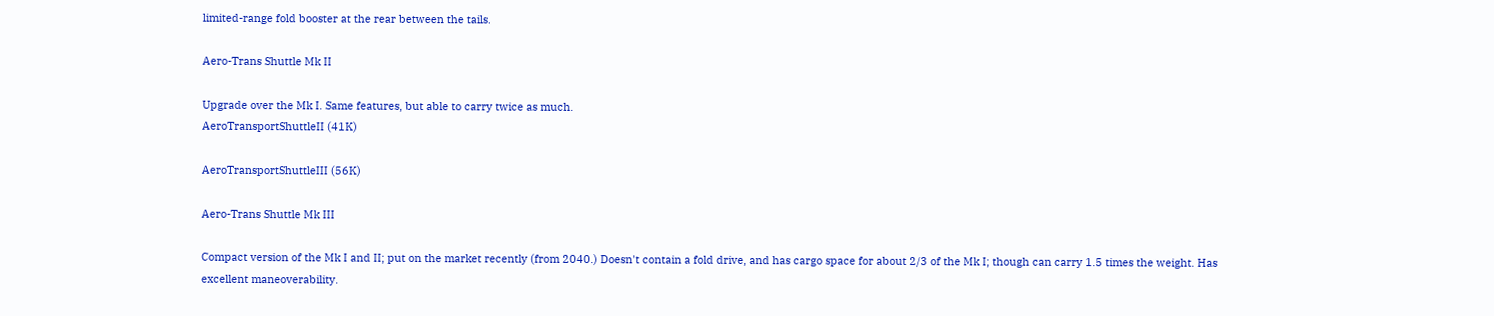limited-range fold booster at the rear between the tails.

Aero-Trans Shuttle Mk II

Upgrade over the Mk I. Same features, but able to carry twice as much.
AeroTransportShuttleII (41K)

AeroTransportShuttleIII (56K)

Aero-Trans Shuttle Mk III

Compact version of the Mk I and II; put on the market recently (from 2040.) Doesn't contain a fold drive, and has cargo space for about 2/3 of the Mk I; though can carry 1.5 times the weight. Has excellent maneoverability.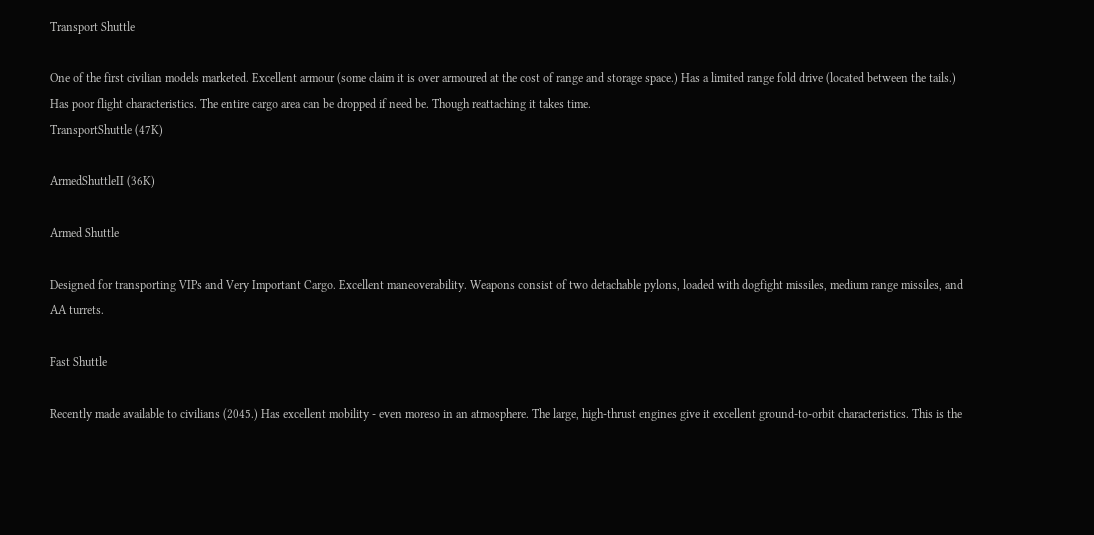Transport Shuttle

One of the first civilian models marketed. Excellent armour (some claim it is over armoured at the cost of range and storage space.) Has a limited range fold drive (located between the tails.) Has poor flight characteristics. The entire cargo area can be dropped if need be. Though reattaching it takes time.
TransportShuttle (47K)

ArmedShuttleII (36K)

Armed Shuttle

Designed for transporting VIPs and Very Important Cargo. Excellent maneoverability. Weapons consist of two detachable pylons, loaded with dogfight missiles, medium range missiles, and AA turrets.

Fast Shuttle

Recently made available to civilians (2045.) Has excellent mobility - even moreso in an atmosphere. The large, high-thrust engines give it excellent ground-to-orbit characteristics. This is the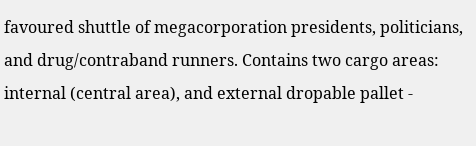favoured shuttle of megacorporation presidents, politicians, and drug/contraband runners. Contains two cargo areas: internal (central area), and external dropable pallet -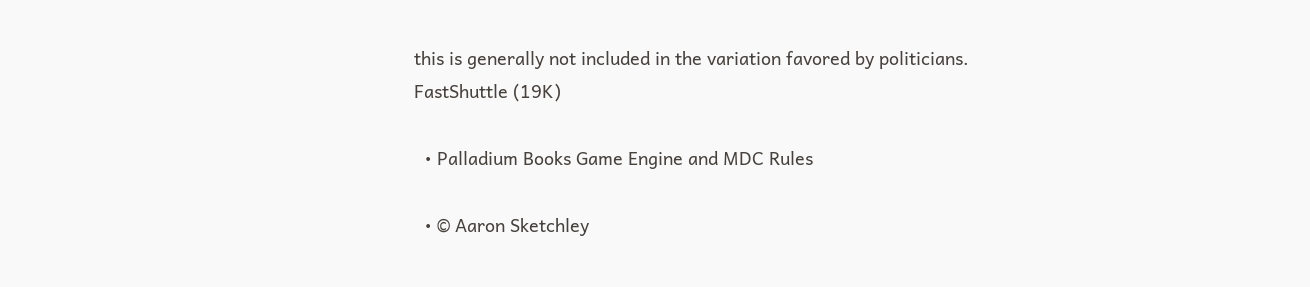this is generally not included in the variation favored by politicians.
FastShuttle (19K)

  • Palladium Books Game Engine and MDC Rules

  • © Aaron Sketchley